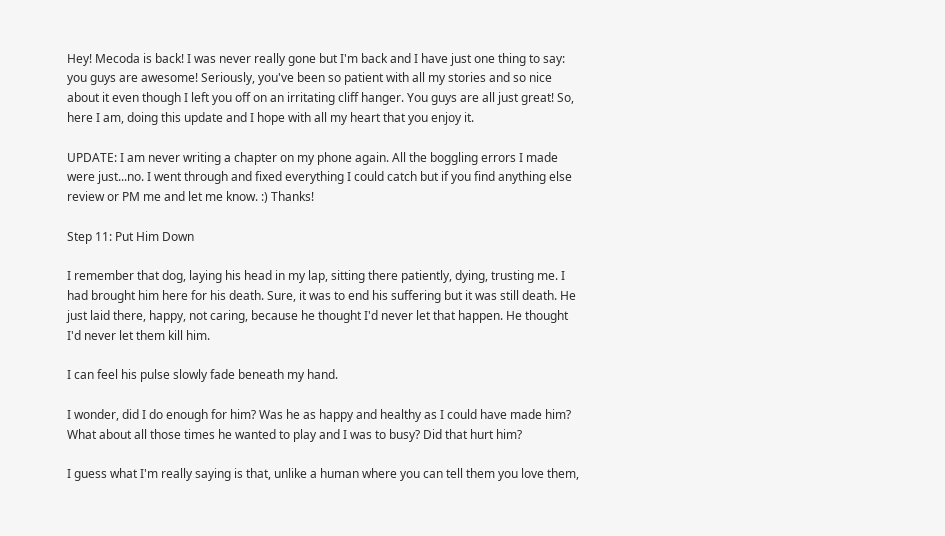Hey! Mecoda is back! I was never really gone but I'm back and I have just one thing to say: you guys are awesome! Seriously, you've been so patient with all my stories and so nice about it even though I left you off on an irritating cliff hanger. You guys are all just great! So, here I am, doing this update and I hope with all my heart that you enjoy it.

UPDATE: I am never writing a chapter on my phone again. All the boggling errors I made were just...no. I went through and fixed everything I could catch but if you find anything else review or PM me and let me know. :) Thanks!

Step 11: Put Him Down

I remember that dog, laying his head in my lap, sitting there patiently, dying, trusting me. I had brought him here for his death. Sure, it was to end his suffering but it was still death. He just laid there, happy, not caring, because he thought I'd never let that happen. He thought I'd never let them kill him.

I can feel his pulse slowly fade beneath my hand.

I wonder, did I do enough for him? Was he as happy and healthy as I could have made him? What about all those times he wanted to play and I was to busy? Did that hurt him?

I guess what I'm really saying is that, unlike a human where you can tell them you love them,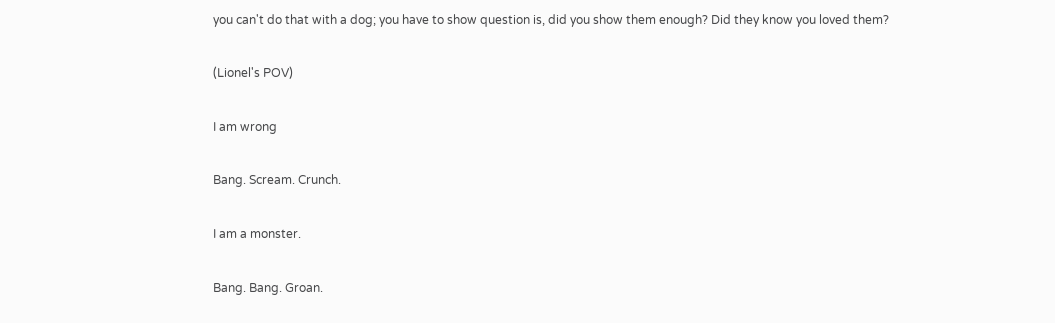you can't do that with a dog; you have to show question is, did you show them enough? Did they know you loved them?

(Lionel's POV)

I am wrong

Bang. Scream. Crunch.

I am a monster.

Bang. Bang. Groan.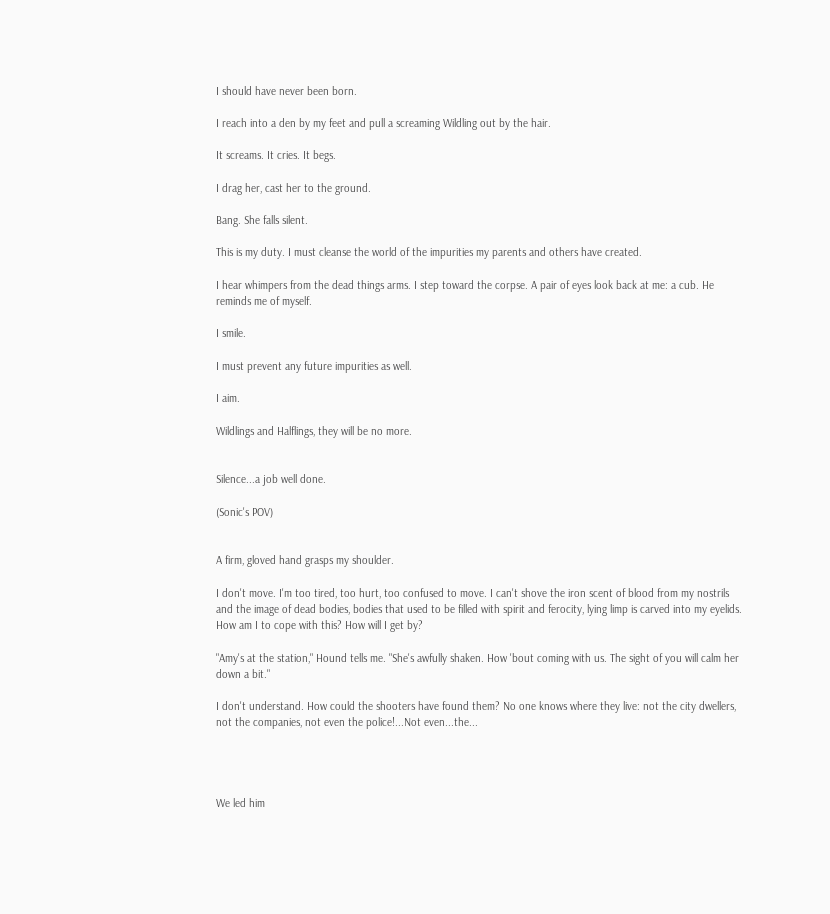I should have never been born.

I reach into a den by my feet and pull a screaming Wildling out by the hair.

It screams. It cries. It begs.

I drag her, cast her to the ground.

Bang. She falls silent.

This is my duty. I must cleanse the world of the impurities my parents and others have created.

I hear whimpers from the dead things arms. I step toward the corpse. A pair of eyes look back at me: a cub. He reminds me of myself.

I smile.

I must prevent any future impurities as well.

I aim.

Wildlings and Halflings, they will be no more.


Silence...a job well done.

(Sonic's POV)


A firm, gloved hand grasps my shoulder.

I don't move. I'm too tired, too hurt, too confused to move. I can't shove the iron scent of blood from my nostrils and the image of dead bodies, bodies that used to be filled with spirit and ferocity, lying limp is carved into my eyelids. How am I to cope with this? How will I get by?

"Amy's at the station," Hound tells me. "She's awfully shaken. How 'bout coming with us. The sight of you will calm her down a bit."

I don't understand. How could the shooters have found them? No one knows where they live: not the city dwellers, not the companies, not even the police!...Not even...the...




We led him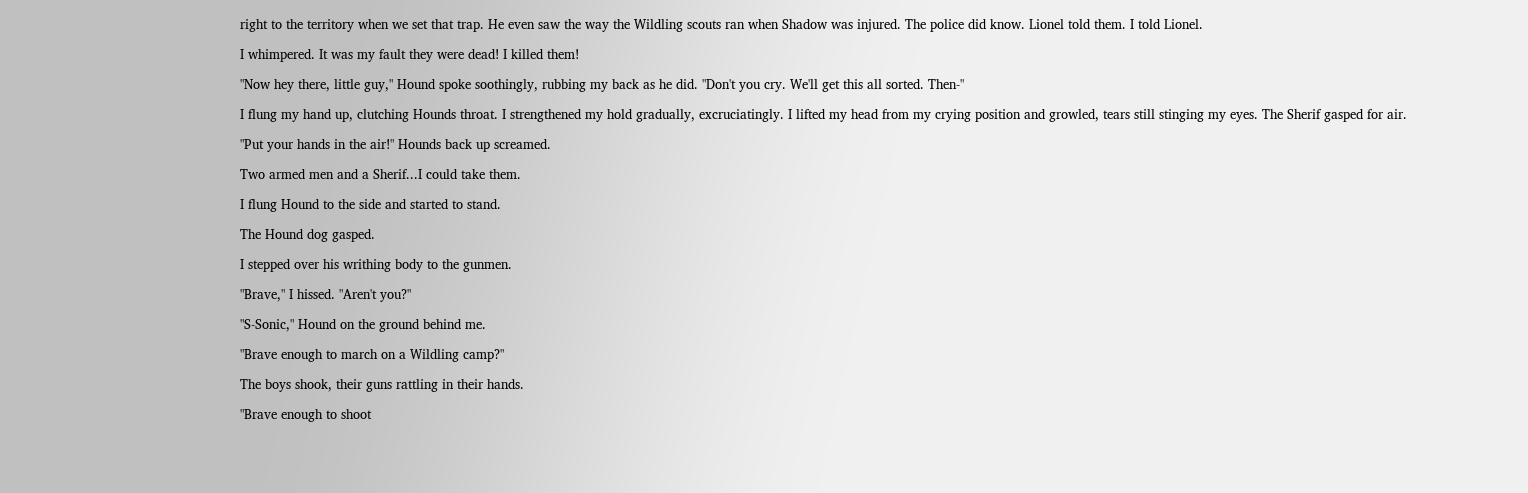right to the territory when we set that trap. He even saw the way the Wildling scouts ran when Shadow was injured. The police did know. Lionel told them. I told Lionel.

I whimpered. It was my fault they were dead! I killed them!

"Now hey there, little guy," Hound spoke soothingly, rubbing my back as he did. "Don't you cry. We'll get this all sorted. Then-"

I flung my hand up, clutching Hounds throat. I strengthened my hold gradually, excruciatingly. I lifted my head from my crying position and growled, tears still stinging my eyes. The Sherif gasped for air.

"Put your hands in the air!" Hounds back up screamed.

Two armed men and a Sherif...I could take them.

I flung Hound to the side and started to stand.

The Hound dog gasped.

I stepped over his writhing body to the gunmen.

"Brave," I hissed. "Aren't you?"

"S-Sonic," Hound on the ground behind me.

"Brave enough to march on a Wildling camp?"

The boys shook, their guns rattling in their hands.

"Brave enough to shoot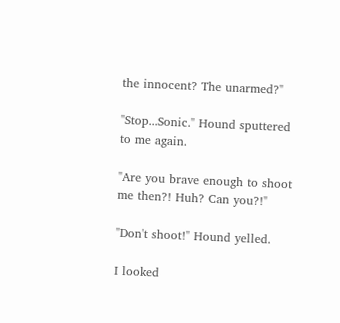the innocent? The unarmed?"

"Stop...Sonic." Hound sputtered to me again.

"Are you brave enough to shoot me then?! Huh? Can you?!"

"Don't shoot!" Hound yelled.

I looked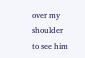over my shoulder to see him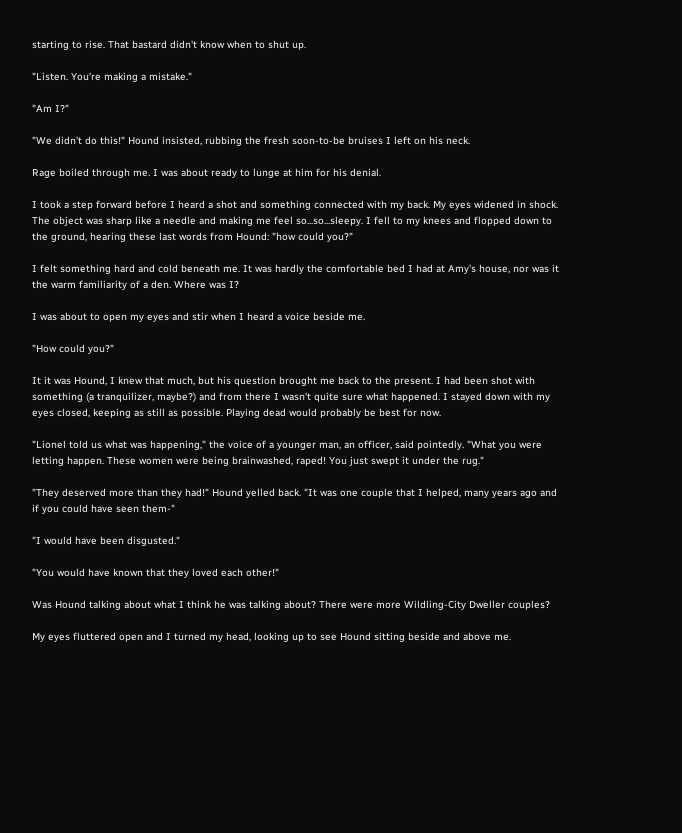starting to rise. That bastard didn't know when to shut up.

"Listen. You're making a mistake."

"Am I?"

"We didn't do this!" Hound insisted, rubbing the fresh soon-to-be bruises I left on his neck.

Rage boiled through me. I was about ready to lunge at him for his denial.

I took a step forward before I heard a shot and something connected with my back. My eyes widened in shock. The object was sharp like a needle and making me feel so...so...sleepy. I fell to my knees and flopped down to the ground, hearing these last words from Hound: "how could you?"

I felt something hard and cold beneath me. It was hardly the comfortable bed I had at Amy's house, nor was it the warm familiarity of a den. Where was I?

I was about to open my eyes and stir when I heard a voice beside me.

"How could you?"

It it was Hound, I knew that much, but his question brought me back to the present. I had been shot with something (a tranquilizer, maybe?) and from there I wasn't quite sure what happened. I stayed down with my eyes closed, keeping as still as possible. Playing dead would probably be best for now.

"Lionel told us what was happening," the voice of a younger man, an officer, said pointedly. "What you were letting happen. These women were being brainwashed, raped! You just swept it under the rug."

"They deserved more than they had!" Hound yelled back. "It was one couple that I helped, many years ago and if you could have seen them-"

"I would have been disgusted."

"You would have known that they loved each other!"

Was Hound talking about what I think he was talking about? There were more Wildling-City Dweller couples?

My eyes fluttered open and I turned my head, looking up to see Hound sitting beside and above me.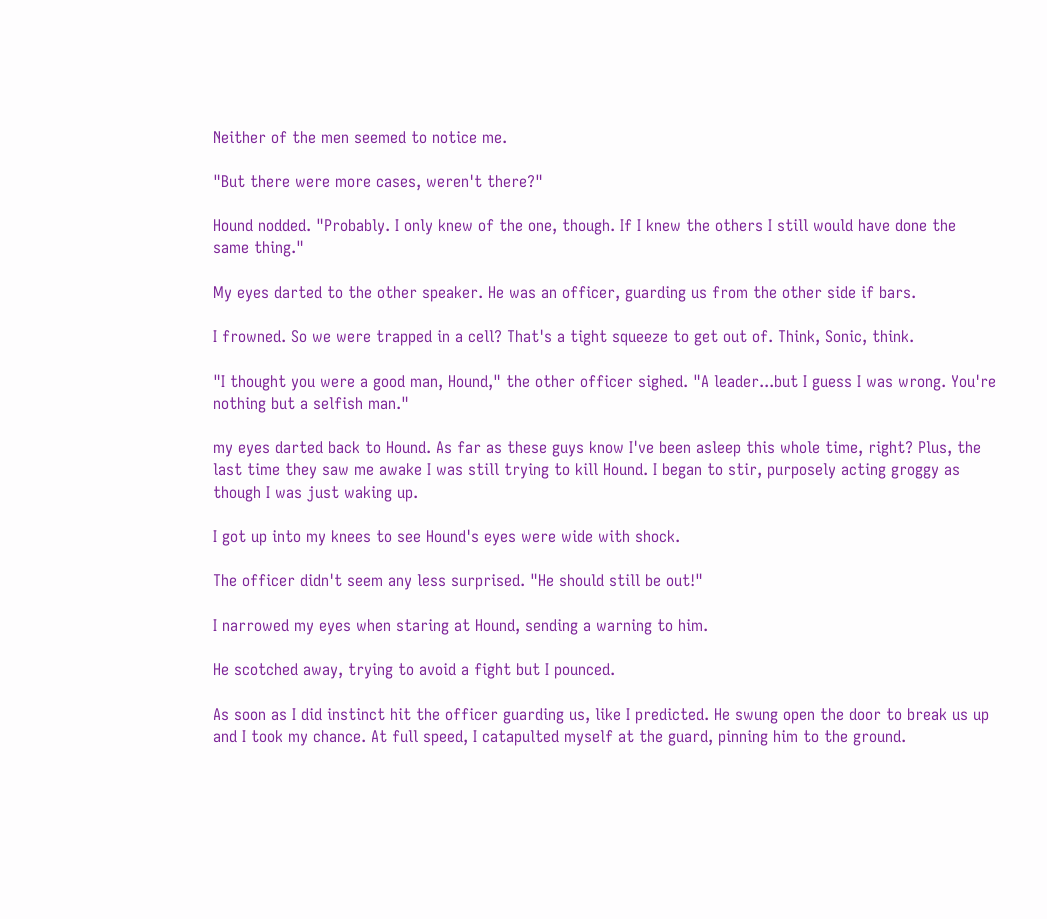Neither of the men seemed to notice me.

"But there were more cases, weren't there?"

Hound nodded. "Probably. I only knew of the one, though. If I knew the others I still would have done the same thing."

My eyes darted to the other speaker. He was an officer, guarding us from the other side if bars.

I frowned. So we were trapped in a cell? That's a tight squeeze to get out of. Think, Sonic, think.

"I thought you were a good man, Hound," the other officer sighed. "A leader...but I guess I was wrong. You're nothing but a selfish man."

my eyes darted back to Hound. As far as these guys know I've been asleep this whole time, right? Plus, the last time they saw me awake I was still trying to kill Hound. I began to stir, purposely acting groggy as though I was just waking up.

I got up into my knees to see Hound's eyes were wide with shock.

The officer didn't seem any less surprised. "He should still be out!"

I narrowed my eyes when staring at Hound, sending a warning to him.

He scotched away, trying to avoid a fight but I pounced.

As soon as I did instinct hit the officer guarding us, like I predicted. He swung open the door to break us up and I took my chance. At full speed, I catapulted myself at the guard, pinning him to the ground.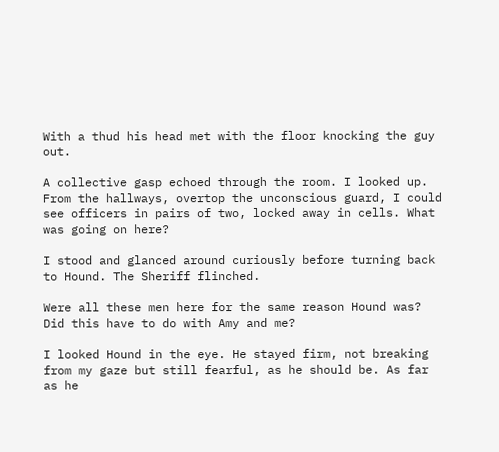With a thud his head met with the floor knocking the guy out.

A collective gasp echoed through the room. I looked up. From the hallways, overtop the unconscious guard, I could see officers in pairs of two, locked away in cells. What was going on here?

I stood and glanced around curiously before turning back to Hound. The Sheriff flinched.

Were all these men here for the same reason Hound was? Did this have to do with Amy and me?

I looked Hound in the eye. He stayed firm, not breaking from my gaze but still fearful, as he should be. As far as he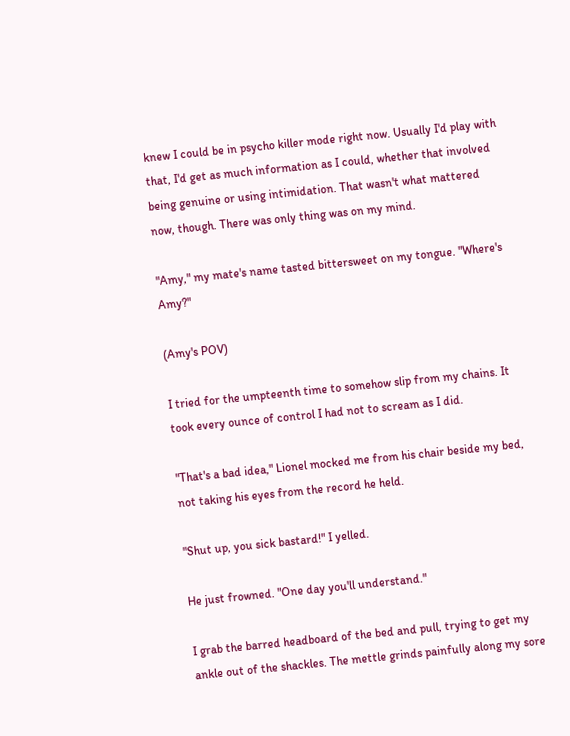knew I could be in psycho killer mode right now. Usually I'd play with that, I'd get as much information as I could, whether that involved being genuine or using intimidation. That wasn't what mattered now, though. There was only thing was on my mind.

"Amy," my mate's name tasted bittersweet on my tongue. "Where's Amy?"

(Amy's POV)

I tried for the umpteenth time to somehow slip from my chains. It took every ounce of control I had not to scream as I did.

"That's a bad idea," Lionel mocked me from his chair beside my bed, not taking his eyes from the record he held.

"Shut up, you sick bastard!" I yelled.

He just frowned. "One day you'll understand."

I grab the barred headboard of the bed and pull, trying to get my ankle out of the shackles. The mettle grinds painfully along my sore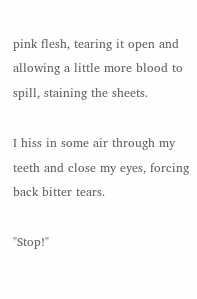pink flesh, tearing it open and allowing a little more blood to spill, staining the sheets.

I hiss in some air through my teeth and close my eyes, forcing back bitter tears.

"Stop!"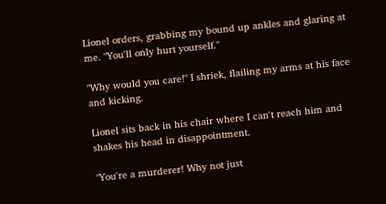Lionel orders, grabbing my bound up ankles and glaring at me. "You'll only hurt yourself."

"Why would you care!" I shriek, flailing my arms at his face and kicking.

Lionel sits back in his chair where I can't reach him and shakes his head in disappointment.

"You're a murderer! Why not just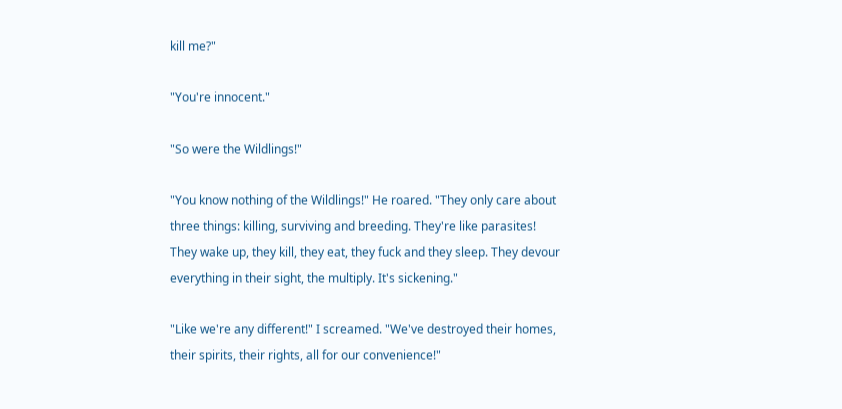kill me?"

"You're innocent."

"So were the Wildlings!"

"You know nothing of the Wildlings!" He roared. "They only care about three things: killing, surviving and breeding. They're like parasites! They wake up, they kill, they eat, they fuck and they sleep. They devour everything in their sight, the multiply. It's sickening."

"Like we're any different!" I screamed. "We've destroyed their homes, their spirits, their rights, all for our convenience!"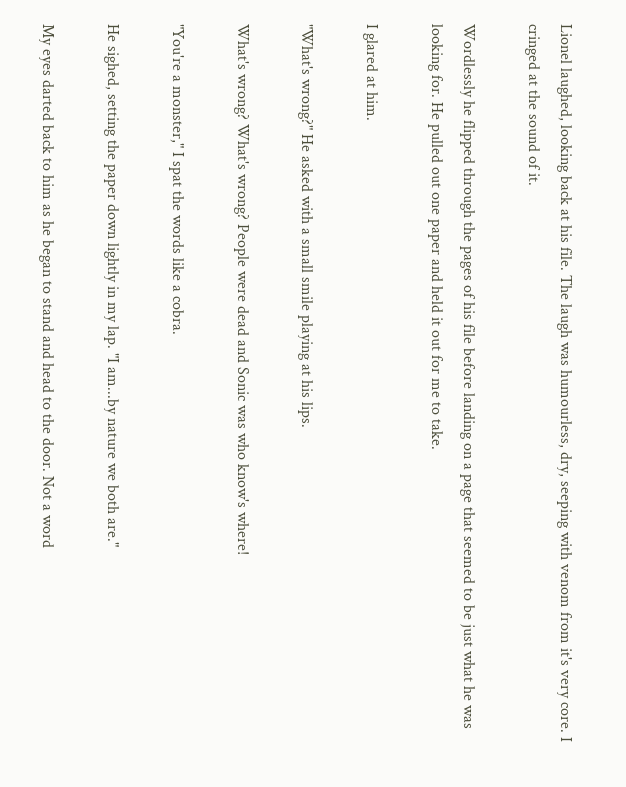Lionel laughed, looking back at his file. The laugh was humourless, dry, seeping with venom from it's very core. I cringed at the sound of it.

Wordlessly he flipped through the pages of his file before landing on a page that seemed to be just what he was looking for. He pulled out one paper and held it out for me to take.

I glared at him.

"What's wrong?" He asked with a small smile playing at his lips.

What's wrong? What's wrong? People were dead and Sonic was who know's where!

"You're a monster," I spat the words like a cobra.

He sighed, setting the paper down lightly in my lap. "I am...by nature we both are."

My eyes darted back to him as he began to stand and head to the door. Not a word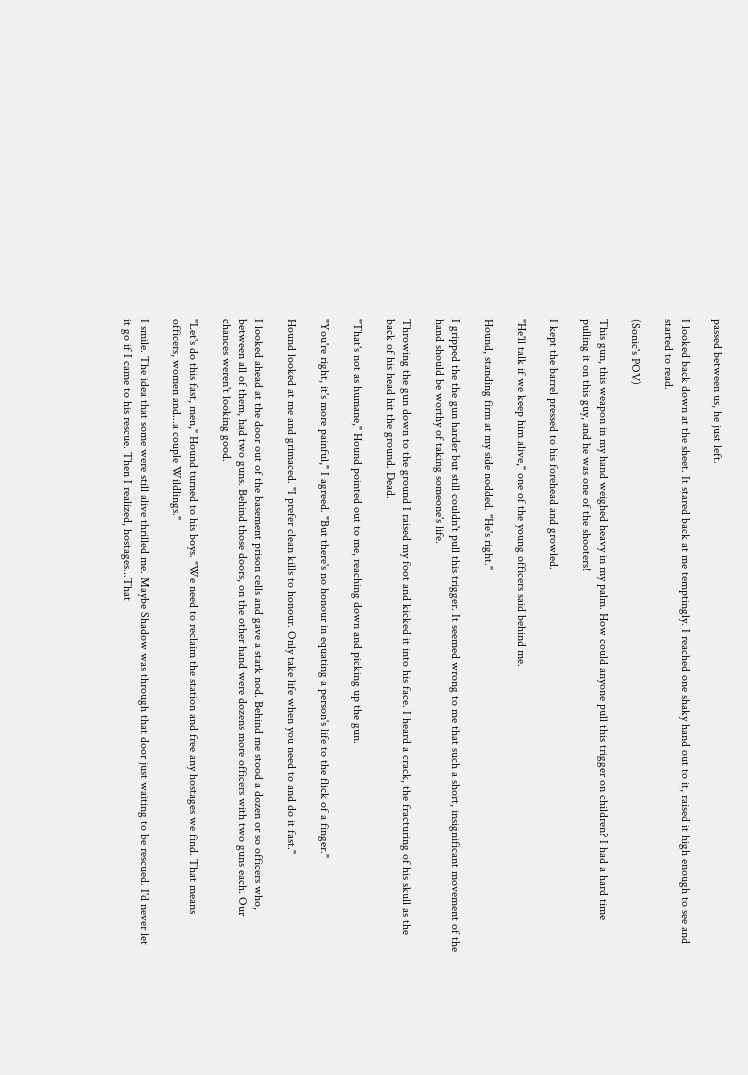passed between us, he just left.

I looked back down at the sheet. It stared back at me temptingly. I reached one shaky hand out to it, raised it high enough to see and started to read.

(Sonic's POV)

This gun, this weapon in my hand weighed heavy in my palm. How could anyone pull this trigger on children? I had a hard time pulling it on this guy, and he was one of the shooters!

I kept the barrel pressed to his forehead and growled.

"He'll talk if we keep him alive," one of the young officers said behind me.

Hound, standing firm at my side nodded. "He's right."

I gripped the the gun harder but still couldn't pull this trigger. It seemed wrong to me that such a short, insignificant movement of the hand should be worthy of taking someone's life.

Throwing the gun down to the ground I raised my foot and kicked it into his face. I heard a crack, the fracturing of his skull as the back of his head hit the ground. Dead.

"That's not as humane," Hound pointed out to me, reaching down and picking up the gun.

"You're right, it's more painful," I agreed. "But there's no honour in equating a person's life to the flick of a finger."

Hound looked at me and grimaced. "I prefer clean kills to honour. Only take life when you need to and do it fast."

I looked ahead at the door out of the basement prison cells and gave a stark nod. Behind me stood a dozen or so officers who, between all of them, had two guns. Behind those doors, on the other hand were dozens more officers with two guns each. Our chances weren't looking good.

"Let's do this fast, men," Hound turned to his boys. "We need to reclaim the station and free any hostages we find. That means officers, women and...a couple Wildlings."

I smile. The idea that some were still alive thrilled me. Maybe Shadow was through that door just waiting to be rescued. I'd never let it go if I came to his rescue. Then I realized, hostages...That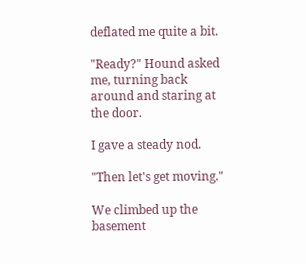deflated me quite a bit.

"Ready?" Hound asked me, turning back around and staring at the door.

I gave a steady nod.

"Then let's get moving."

We climbed up the basement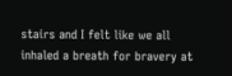stairs and I felt like we all inhaled a breath for bravery at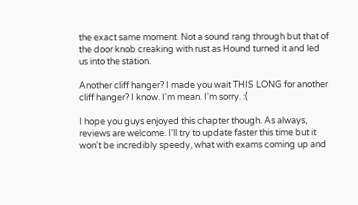the exact same moment. Not a sound rang through but that of the door knob creaking with rust as Hound turned it and led us into the station.

Another cliff hanger? I made you wait THIS LONG for another cliff hanger? I know. I'm mean. I'm sorry. :(

I hope you guys enjoyed this chapter though. As always, reviews are welcome. I'll try to update faster this time but it won't be incredibly speedy, what with exams coming up and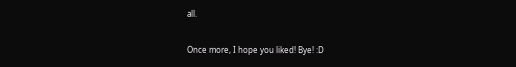all.

Once more, I hope you liked! Bye! :D